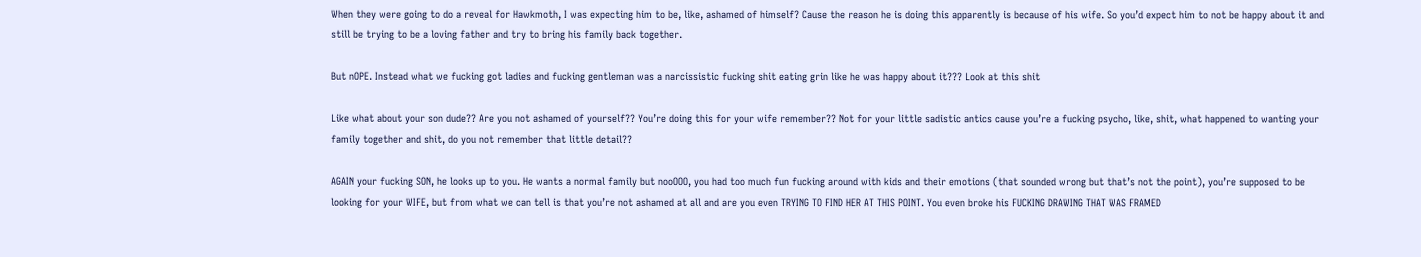When they were going to do a reveal for Hawkmoth, I was expecting him to be, like, ashamed of himself? Cause the reason he is doing this apparently is because of his wife. So you’d expect him to not be happy about it and still be trying to be a loving father and try to bring his family back together.

But nOPE. Instead what we fucking got ladies and fucking gentleman was a narcissistic fucking shit eating grin like he was happy about it??? Look at this shit

Like what about your son dude?? Are you not ashamed of yourself?? You’re doing this for your wife remember?? Not for your little sadistic antics cause you’re a fucking psycho, like, shit, what happened to wanting your family together and shit, do you not remember that little detail??

AGAIN your fucking SON, he looks up to you. He wants a normal family but nooOOO, you had too much fun fucking around with kids and their emotions (that sounded wrong but that’s not the point), you’re supposed to be looking for your WIFE, but from what we can tell is that you’re not ashamed at all and are you even TRYING TO FIND HER AT THIS POINT. You even broke his FUCKING DRAWING THAT WAS FRAMED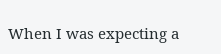When I was expecting a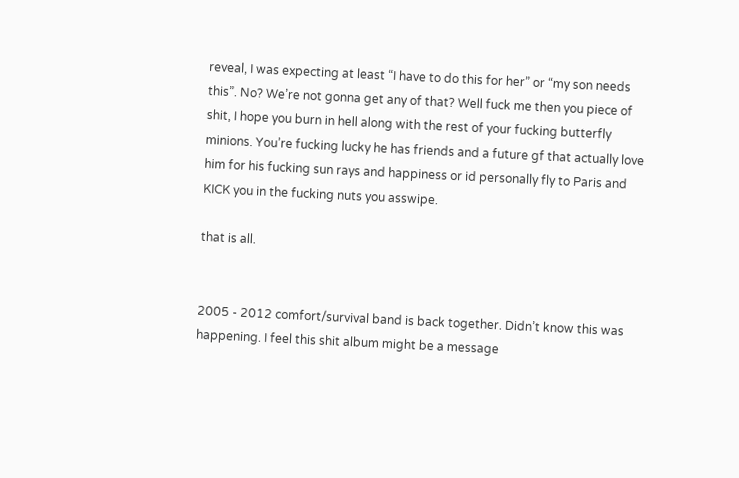reveal, I was expecting at least “I have to do this for her” or “my son needs this”. No? We’re not gonna get any of that? Well fuck me then you piece of shit, I hope you burn in hell along with the rest of your fucking butterfly minions. You’re fucking lucky he has friends and a future gf that actually love him for his fucking sun rays and happiness or id personally fly to Paris and KICK you in the fucking nuts you asswipe.

that is all.


2005 - 2012 comfort/survival band is back together. Didn’t know this was happening. I feel this shit album might be a message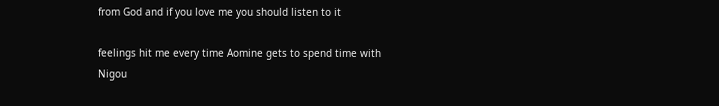from God and if you love me you should listen to it

feelings hit me every time Aomine gets to spend time with Nigou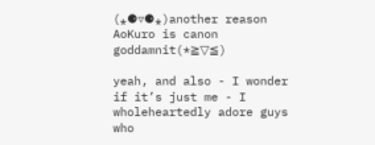(⁎⚈▿⚈⁎)another reason AoKuro is canon goddamnit(*≧▽≦)

yeah, and also - I wonder if it’s just me - I wholeheartedly adore guys who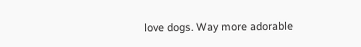love dogs. Way more adorable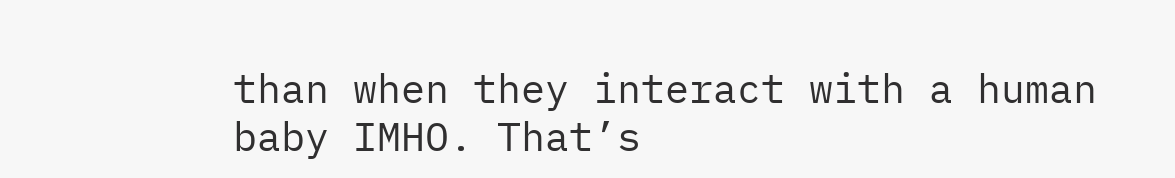than when they interact with a human baby IMHO. That’s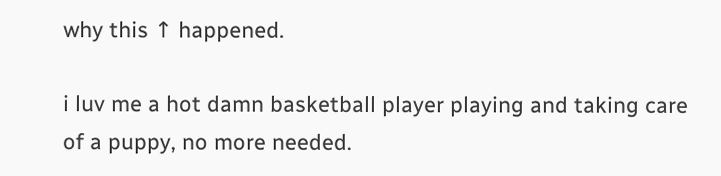why this ↑ happened.

i luv me a hot damn basketball player playing and taking care of a puppy, no more needed.